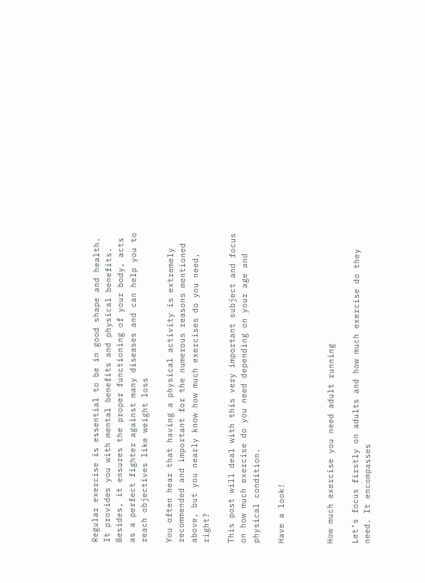Regular exercise is essential to be in good shape and health. It provides you with mental benefits and physical benefits. Besides, it ensures the proper functioning of your body, acts as a perfect fighter against many diseases and can help you to reach objectives like weight loss

You often hear that having a physical activity is extremely recommended and important for the numerous reasons mentioned above, but you nearly know how much exercises do you need, right?

This post will deal with this very important subject and focus on how much exercise do you need depending on your age and physical condition.

Have a look!



How much exercise you need adult running

Let’s focus firstly on adults and how much exercise do they need. It encompasses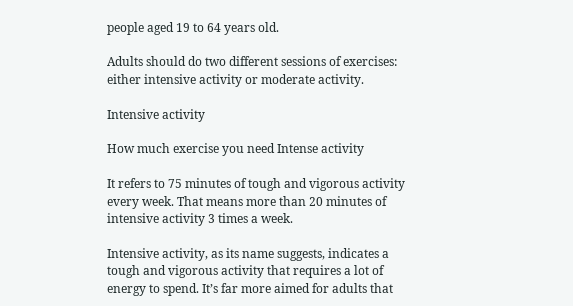people aged 19 to 64 years old.

Adults should do two different sessions of exercises: either intensive activity or moderate activity.

Intensive activity

How much exercise you need Intense activity

It refers to 75 minutes of tough and vigorous activity every week. That means more than 20 minutes of intensive activity 3 times a week.

Intensive activity, as its name suggests, indicates a tough and vigorous activity that requires a lot of energy to spend. It’s far more aimed for adults that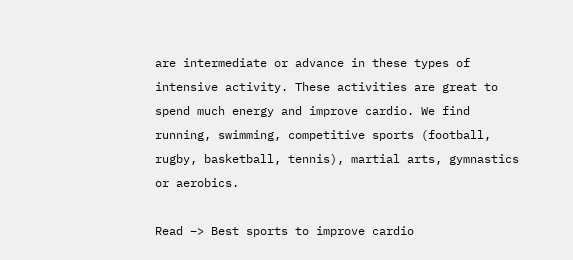are intermediate or advance in these types of intensive activity. These activities are great to spend much energy and improve cardio. We find running, swimming, competitive sports (football, rugby, basketball, tennis), martial arts, gymnastics or aerobics.

Read –> Best sports to improve cardio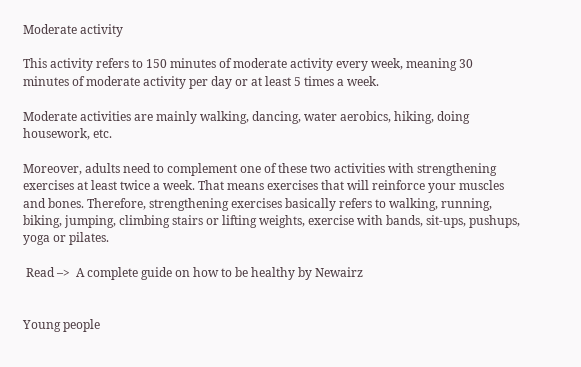Moderate activity

This activity refers to 150 minutes of moderate activity every week, meaning 30 minutes of moderate activity per day or at least 5 times a week.

Moderate activities are mainly walking, dancing, water aerobics, hiking, doing housework, etc.

Moreover, adults need to complement one of these two activities with strengthening exercises at least twice a week. That means exercises that will reinforce your muscles and bones. Therefore, strengthening exercises basically refers to walking, running, biking, jumping, climbing stairs or lifting weights, exercise with bands, sit-ups, pushups, yoga or pilates.

 Read –>  A complete guide on how to be healthy by Newairz


Young people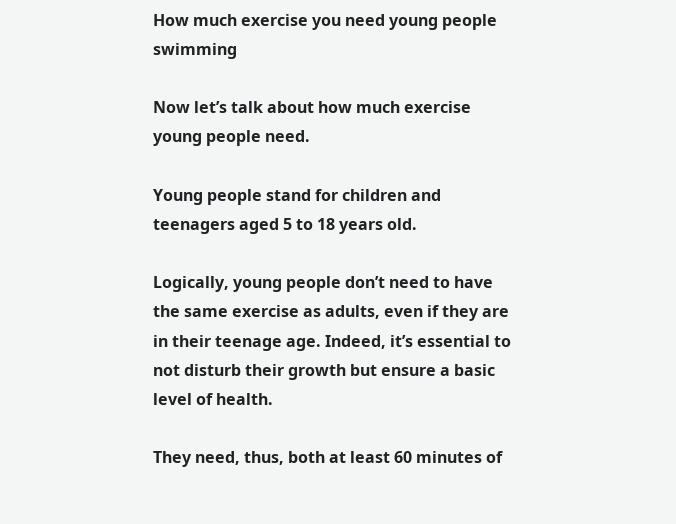How much exercise you need young people swimming

Now let’s talk about how much exercise young people need.

Young people stand for children and teenagers aged 5 to 18 years old.

Logically, young people don’t need to have the same exercise as adults, even if they are in their teenage age. Indeed, it’s essential to not disturb their growth but ensure a basic level of health.

They need, thus, both at least 60 minutes of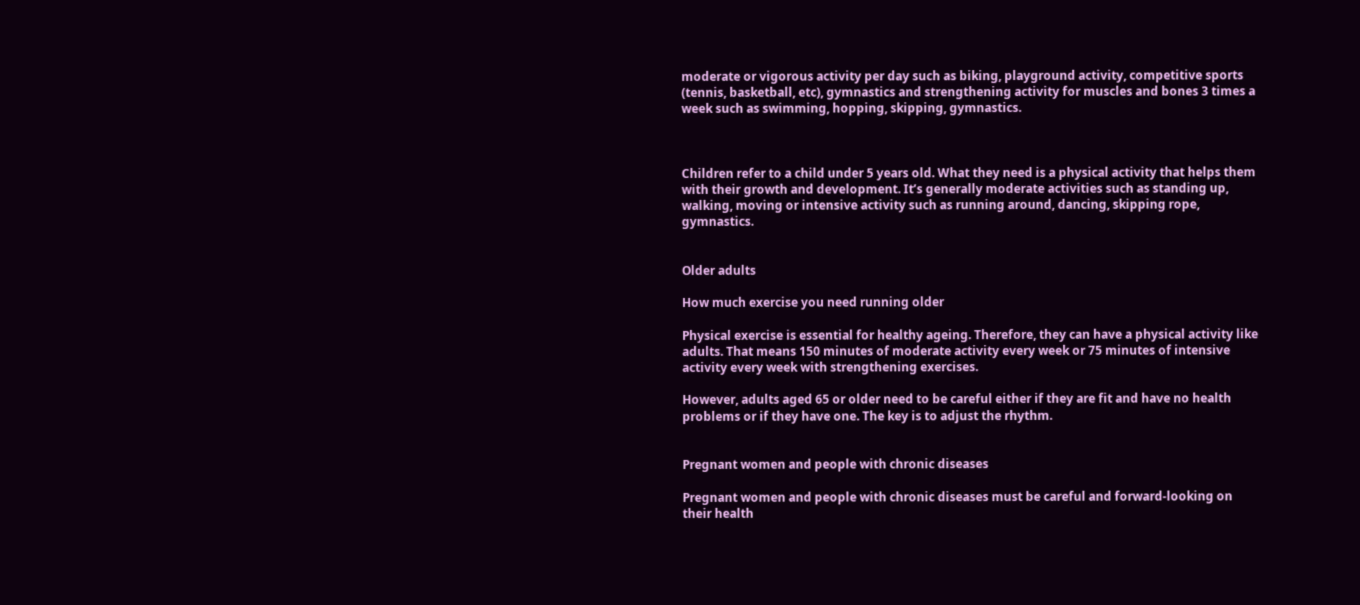moderate or vigorous activity per day such as biking, playground activity, competitive sports (tennis, basketball, etc), gymnastics and strengthening activity for muscles and bones 3 times a week such as swimming, hopping, skipping, gymnastics.



Children refer to a child under 5 years old. What they need is a physical activity that helps them with their growth and development. It’s generally moderate activities such as standing up, walking, moving or intensive activity such as running around, dancing, skipping rope, gymnastics.


Older adults

How much exercise you need running older

Physical exercise is essential for healthy ageing. Therefore, they can have a physical activity like adults. That means 150 minutes of moderate activity every week or 75 minutes of intensive activity every week with strengthening exercises.

However, adults aged 65 or older need to be careful either if they are fit and have no health problems or if they have one. The key is to adjust the rhythm.


Pregnant women and people with chronic diseases

Pregnant women and people with chronic diseases must be careful and forward-looking on their health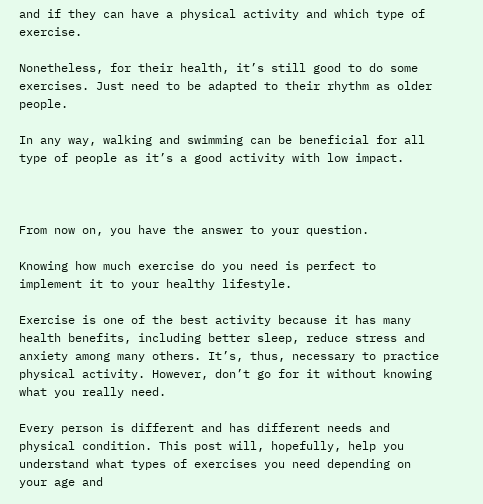and if they can have a physical activity and which type of exercise.

Nonetheless, for their health, it’s still good to do some exercises. Just need to be adapted to their rhythm as older people.

In any way, walking and swimming can be beneficial for all type of people as it’s a good activity with low impact.



From now on, you have the answer to your question.

Knowing how much exercise do you need is perfect to implement it to your healthy lifestyle.

Exercise is one of the best activity because it has many health benefits, including better sleep, reduce stress and anxiety among many others. It’s, thus, necessary to practice physical activity. However, don’t go for it without knowing what you really need.

Every person is different and has different needs and physical condition. This post will, hopefully, help you understand what types of exercises you need depending on your age and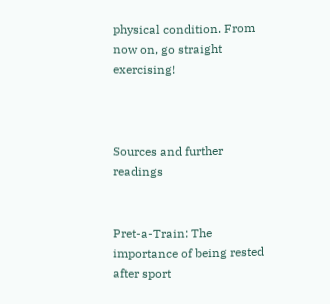physical condition. From now on, go straight exercising!



Sources and further readings


Pret-a-Train: The importance of being rested after sport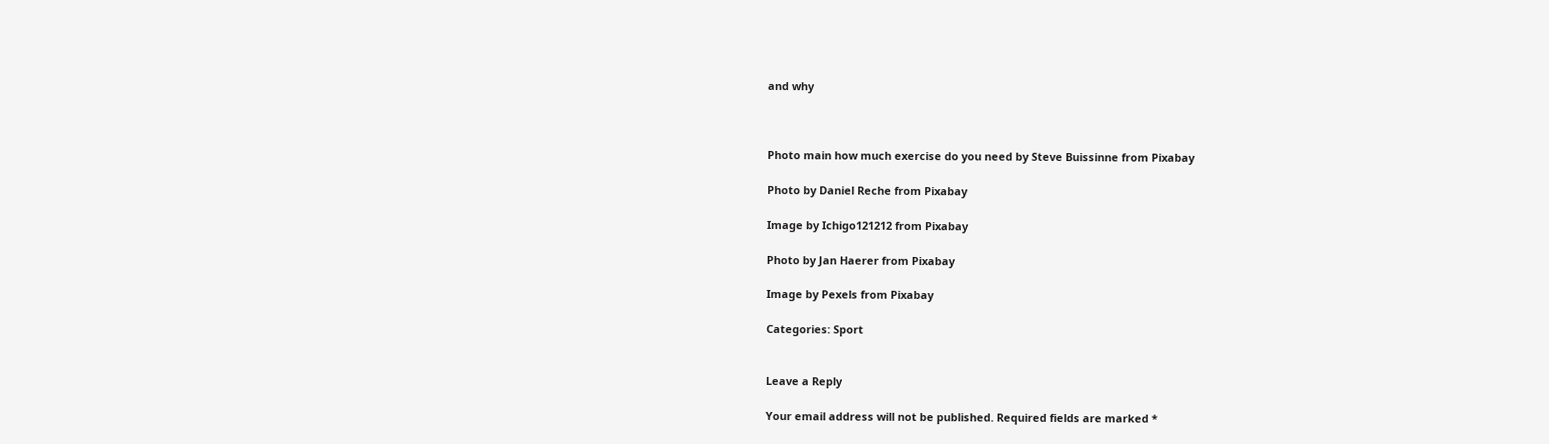and why



Photo main how much exercise do you need by Steve Buissinne from Pixabay

Photo by Daniel Reche from Pixabay

Image by Ichigo121212 from Pixabay

Photo by Jan Haerer from Pixabay

Image by Pexels from Pixabay

Categories: Sport


Leave a Reply

Your email address will not be published. Required fields are marked *